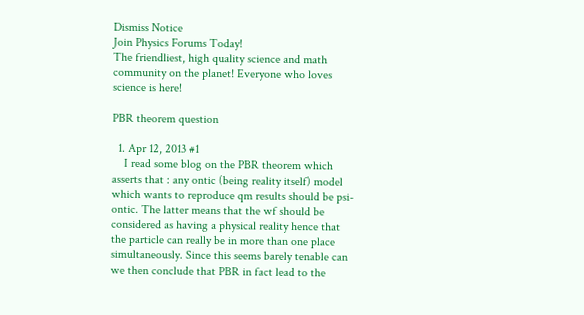Dismiss Notice
Join Physics Forums Today!
The friendliest, high quality science and math community on the planet! Everyone who loves science is here!

PBR theorem question

  1. Apr 12, 2013 #1
    I read some blog on the PBR theorem which asserts that : any ontic (being reality itself) model which wants to reproduce qm results should be psi-ontic. The latter means that the wf should be considered as having a physical reality hence that the particle can really be in more than one place simultaneously. Since this seems barely tenable can we then conclude that PBR in fact lead to the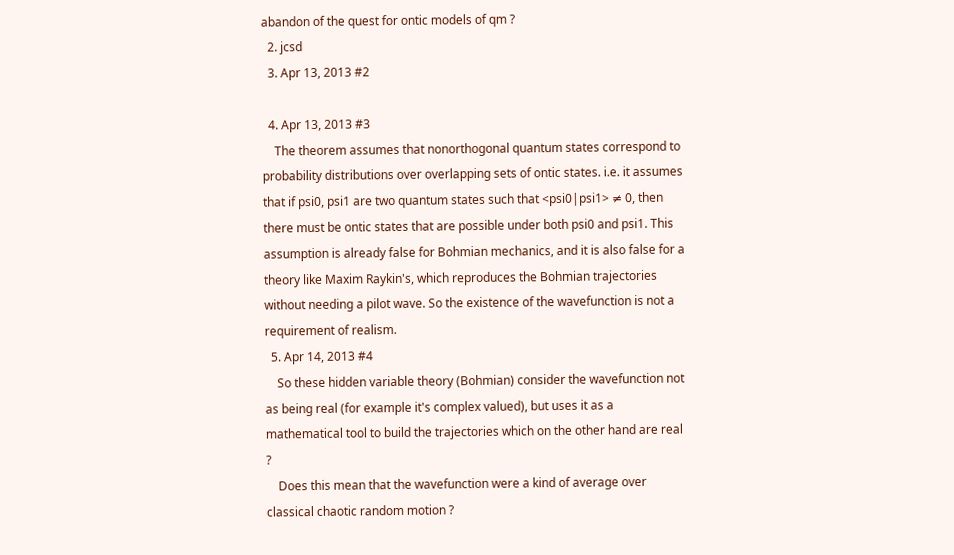abandon of the quest for ontic models of qm ?
  2. jcsd
  3. Apr 13, 2013 #2

  4. Apr 13, 2013 #3
    The theorem assumes that nonorthogonal quantum states correspond to probability distributions over overlapping sets of ontic states. i.e. it assumes that if psi0, psi1 are two quantum states such that <psi0|psi1> ≠ 0, then there must be ontic states that are possible under both psi0 and psi1. This assumption is already false for Bohmian mechanics, and it is also false for a theory like Maxim Raykin's, which reproduces the Bohmian trajectories without needing a pilot wave. So the existence of the wavefunction is not a requirement of realism.
  5. Apr 14, 2013 #4
    So these hidden variable theory (Bohmian) consider the wavefunction not as being real (for example it's complex valued), but uses it as a mathematical tool to build the trajectories which on the other hand are real ?
    Does this mean that the wavefunction were a kind of average over classical chaotic random motion ?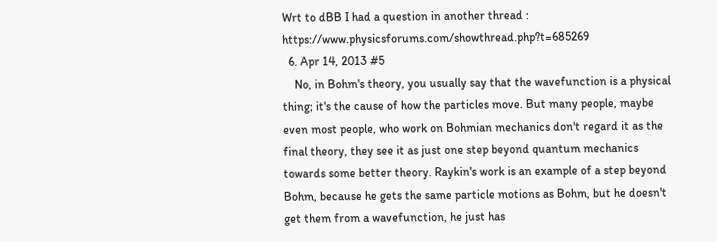Wrt to dBB I had a question in another thread : https://www.physicsforums.com/showthread.php?t=685269
  6. Apr 14, 2013 #5
    No, in Bohm's theory, you usually say that the wavefunction is a physical thing; it's the cause of how the particles move. But many people, maybe even most people, who work on Bohmian mechanics don't regard it as the final theory, they see it as just one step beyond quantum mechanics towards some better theory. Raykin's work is an example of a step beyond Bohm, because he gets the same particle motions as Bohm, but he doesn't get them from a wavefunction, he just has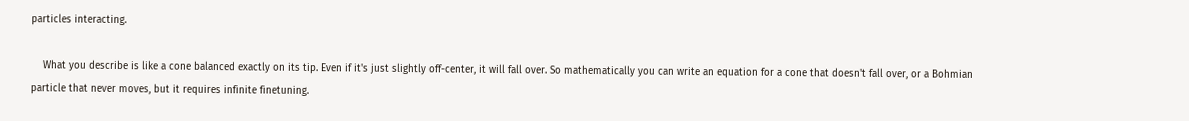particles interacting.

    What you describe is like a cone balanced exactly on its tip. Even if it's just slightly off-center, it will fall over. So mathematically you can write an equation for a cone that doesn't fall over, or a Bohmian particle that never moves, but it requires infinite finetuning.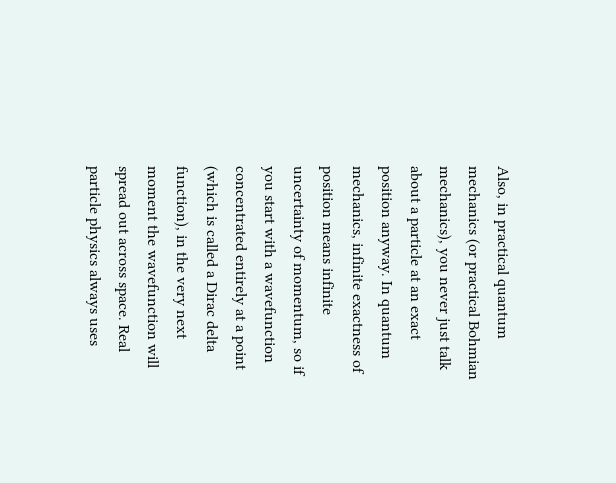Also, in practical quantum mechanics (or practical Bohmian mechanics), you never just talk about a particle at an exact position anyway. In quantum mechanics, infinite exactness of position means infinite uncertainty of momentum, so if you start with a wavefunction concentrated entirely at a point (which is called a Dirac delta function), in the very next moment the wavefunction will spread out across space. Real particle physics always uses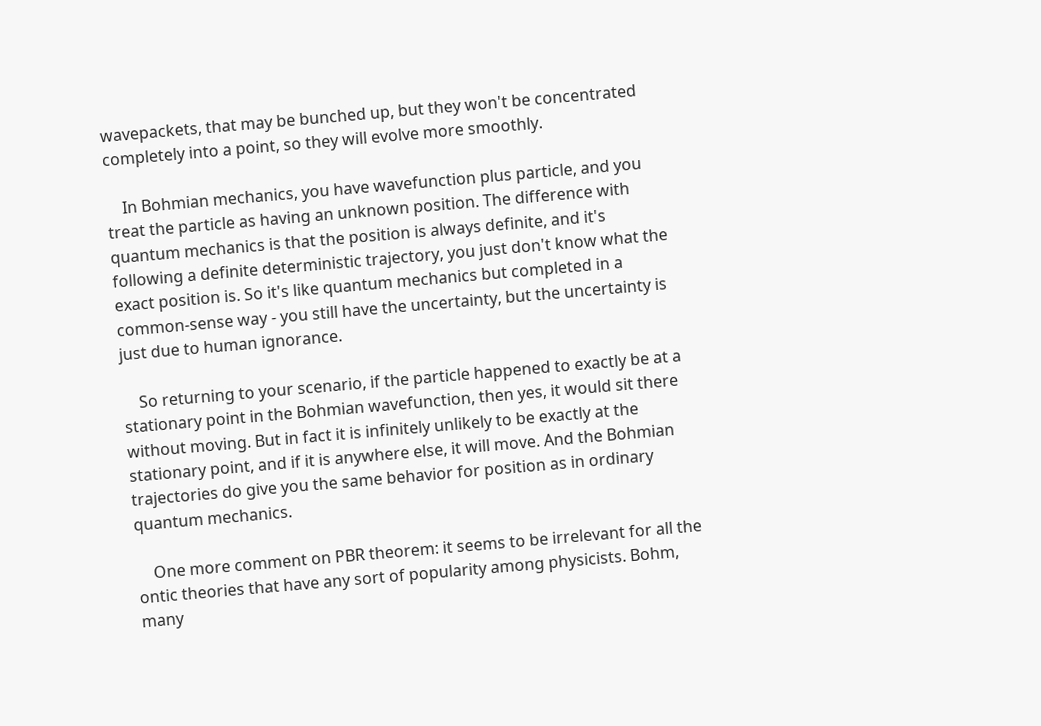wavepackets, that may be bunched up, but they won't be concentrated completely into a point, so they will evolve more smoothly.

    In Bohmian mechanics, you have wavefunction plus particle, and you treat the particle as having an unknown position. The difference with quantum mechanics is that the position is always definite, and it's following a definite deterministic trajectory, you just don't know what the exact position is. So it's like quantum mechanics but completed in a common-sense way - you still have the uncertainty, but the uncertainty is just due to human ignorance.

    So returning to your scenario, if the particle happened to exactly be at a stationary point in the Bohmian wavefunction, then yes, it would sit there without moving. But in fact it is infinitely unlikely to be exactly at the stationary point, and if it is anywhere else, it will move. And the Bohmian trajectories do give you the same behavior for position as in ordinary quantum mechanics.

    One more comment on PBR theorem: it seems to be irrelevant for all the ontic theories that have any sort of popularity among physicists. Bohm, many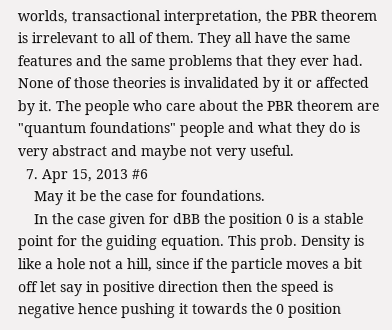worlds, transactional interpretation, the PBR theorem is irrelevant to all of them. They all have the same features and the same problems that they ever had. None of those theories is invalidated by it or affected by it. The people who care about the PBR theorem are "quantum foundations" people and what they do is very abstract and maybe not very useful.
  7. Apr 15, 2013 #6
    May it be the case for foundations.
    In the case given for dBB the position 0 is a stable point for the guiding equation. This prob. Density is like a hole not a hill, since if the particle moves a bit off let say in positive direction then the speed is negative hence pushing it towards the 0 position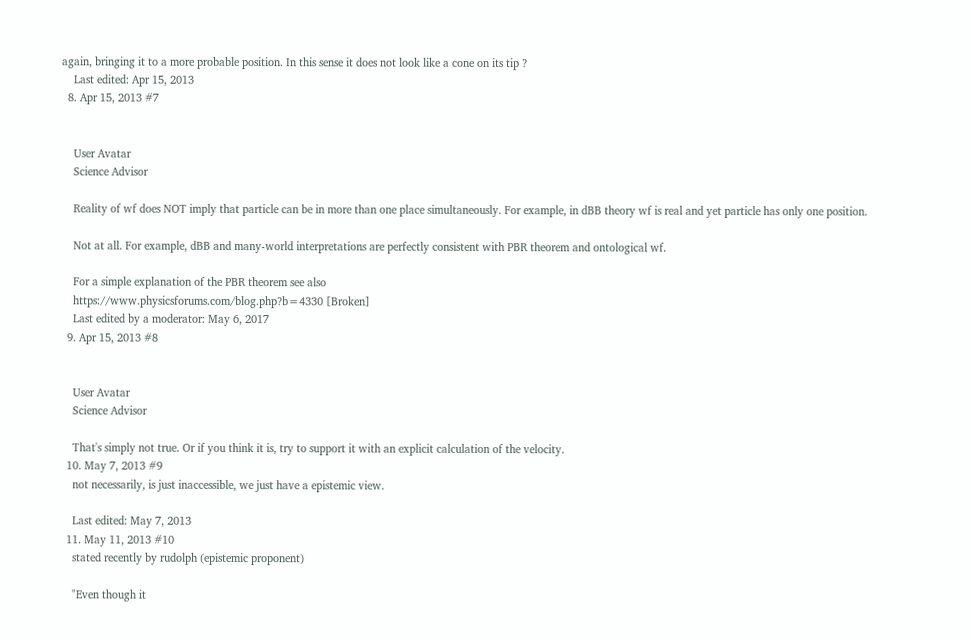again, bringing it to a more probable position. In this sense it does not look like a cone on its tip ?
    Last edited: Apr 15, 2013
  8. Apr 15, 2013 #7


    User Avatar
    Science Advisor

    Reality of wf does NOT imply that particle can be in more than one place simultaneously. For example, in dBB theory wf is real and yet particle has only one position.

    Not at all. For example, dBB and many-world interpretations are perfectly consistent with PBR theorem and ontological wf.

    For a simple explanation of the PBR theorem see also
    https://www.physicsforums.com/blog.php?b=4330 [Broken]
    Last edited by a moderator: May 6, 2017
  9. Apr 15, 2013 #8


    User Avatar
    Science Advisor

    That's simply not true. Or if you think it is, try to support it with an explicit calculation of the velocity.
  10. May 7, 2013 #9
    not necessarily, is just inaccessible, we just have a epistemic view.

    Last edited: May 7, 2013
  11. May 11, 2013 #10
    stated recently by rudolph (epistemic proponent)

    "Even though it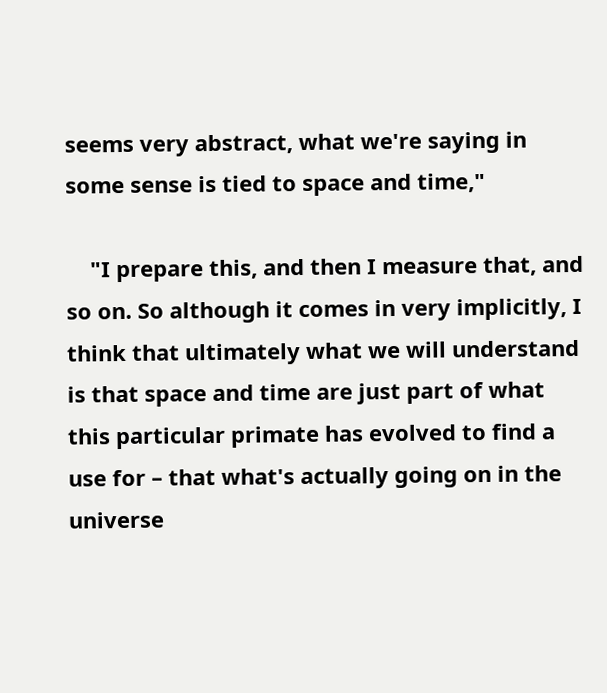seems very abstract, what we're saying in some sense is tied to space and time,"

    "I prepare this, and then I measure that, and so on. So although it comes in very implicitly, I think that ultimately what we will understand is that space and time are just part of what this particular primate has evolved to find a use for – that what's actually going on in the universe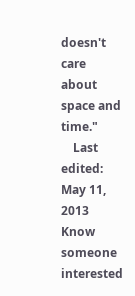doesn't care about space and time."
    Last edited: May 11, 2013
Know someone interested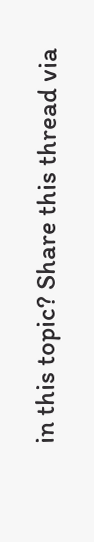in this topic? Share this thread via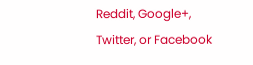Reddit, Google+, Twitter, or Facebook